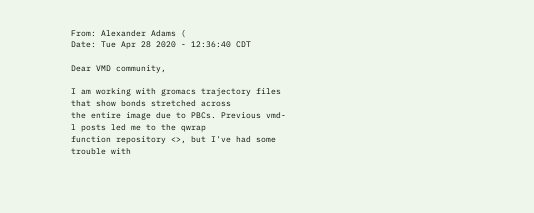From: Alexander Adams (
Date: Tue Apr 28 2020 - 12:36:40 CDT

Dear VMD community,

I am working with gromacs trajectory files that show bonds stretched across
the entire image due to PBCs. Previous vmd-l posts led me to the qwrap
function repository <>, but I've had some
trouble with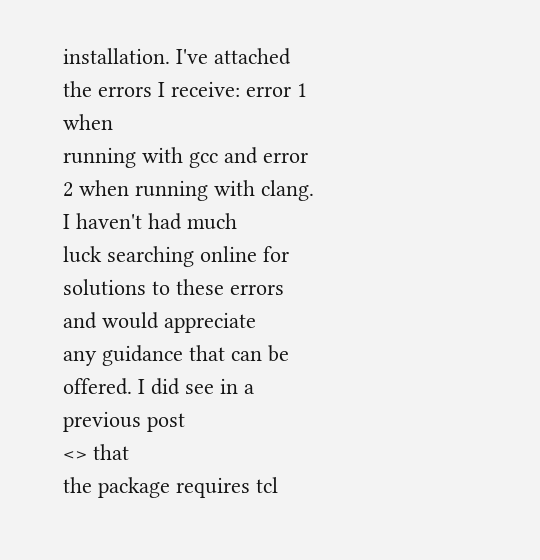installation. I've attached the errors I receive: error 1 when
running with gcc and error 2 when running with clang. I haven't had much
luck searching online for solutions to these errors and would appreciate
any guidance that can be offered. I did see in a previous post
<> that
the package requires tcl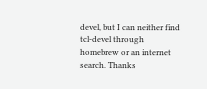devel, but I can neither find tcl-devel through
homebrew or an internet search. Thanks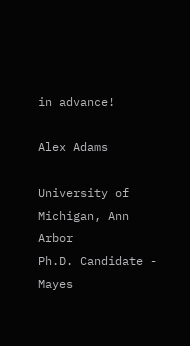in advance!

Alex Adams

University of Michigan, Ann Arbor
Ph.D. Candidate - Mayes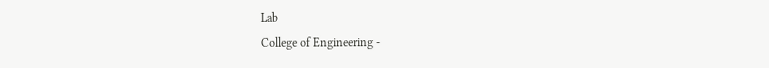Lab
College of Engineering -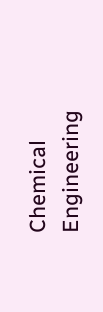Chemical Engineering